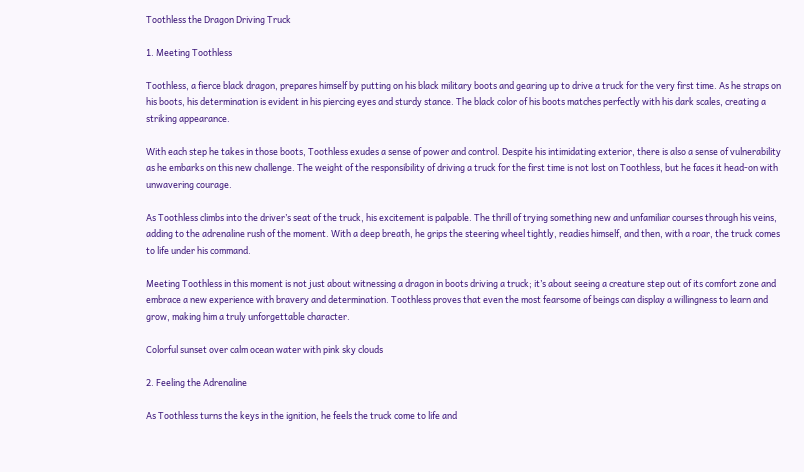Toothless the Dragon Driving Truck

1. Meeting Toothless

Toothless, a fierce black dragon, prepares himself by putting on his black military boots and gearing up to drive a truck for the very first time. As he straps on his boots, his determination is evident in his piercing eyes and sturdy stance. The black color of his boots matches perfectly with his dark scales, creating a striking appearance.

With each step he takes in those boots, Toothless exudes a sense of power and control. Despite his intimidating exterior, there is also a sense of vulnerability as he embarks on this new challenge. The weight of the responsibility of driving a truck for the first time is not lost on Toothless, but he faces it head-on with unwavering courage.

As Toothless climbs into the driver’s seat of the truck, his excitement is palpable. The thrill of trying something new and unfamiliar courses through his veins, adding to the adrenaline rush of the moment. With a deep breath, he grips the steering wheel tightly, readies himself, and then, with a roar, the truck comes to life under his command.

Meeting Toothless in this moment is not just about witnessing a dragon in boots driving a truck; it’s about seeing a creature step out of its comfort zone and embrace a new experience with bravery and determination. Toothless proves that even the most fearsome of beings can display a willingness to learn and grow, making him a truly unforgettable character.

Colorful sunset over calm ocean water with pink sky clouds

2. Feeling the Adrenaline

As Toothless turns the keys in the ignition, he feels the truck come to life and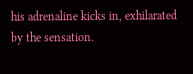his adrenaline kicks in, exhilarated by the sensation.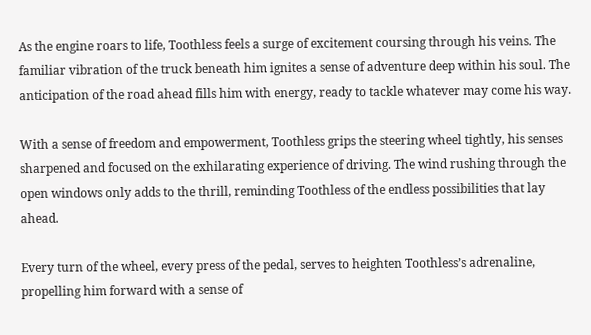As the engine roars to life, Toothless feels a surge of excitement coursing through his veins. The familiar vibration of the truck beneath him ignites a sense of adventure deep within his soul. The anticipation of the road ahead fills him with energy, ready to tackle whatever may come his way.

With a sense of freedom and empowerment, Toothless grips the steering wheel tightly, his senses sharpened and focused on the exhilarating experience of driving. The wind rushing through the open windows only adds to the thrill, reminding Toothless of the endless possibilities that lay ahead.

Every turn of the wheel, every press of the pedal, serves to heighten Toothless’s adrenaline, propelling him forward with a sense of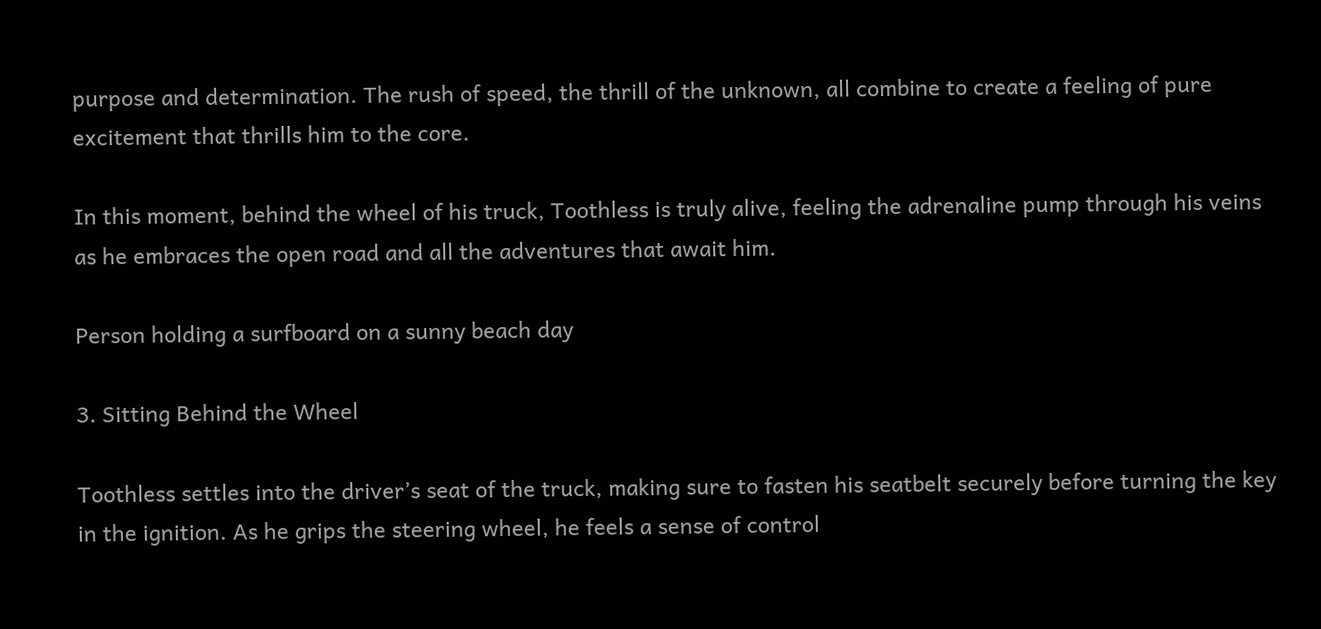purpose and determination. The rush of speed, the thrill of the unknown, all combine to create a feeling of pure excitement that thrills him to the core.

In this moment, behind the wheel of his truck, Toothless is truly alive, feeling the adrenaline pump through his veins as he embraces the open road and all the adventures that await him.

Person holding a surfboard on a sunny beach day

3. Sitting Behind the Wheel

Toothless settles into the driver’s seat of the truck, making sure to fasten his seatbelt securely before turning the key in the ignition. As he grips the steering wheel, he feels a sense of control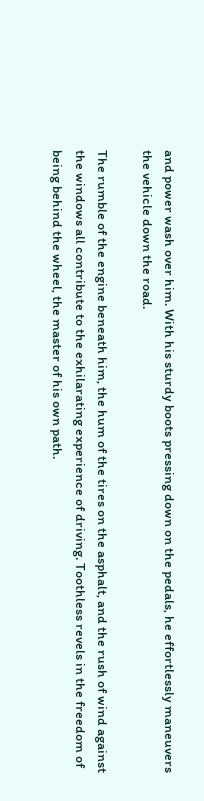and power wash over him. With his sturdy boots pressing down on the pedals, he effortlessly maneuvers the vehicle down the road.

The rumble of the engine beneath him, the hum of the tires on the asphalt, and the rush of wind against the windows all contribute to the exhilarating experience of driving. Toothless revels in the freedom of being behind the wheel, the master of his own path.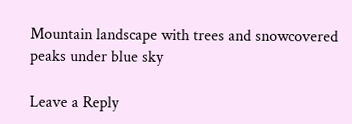Mountain landscape with trees and snowcovered peaks under blue sky

Leave a Reply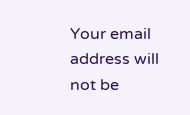Your email address will not be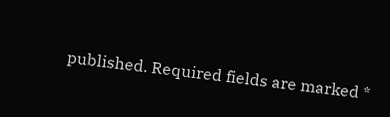published. Required fields are marked *